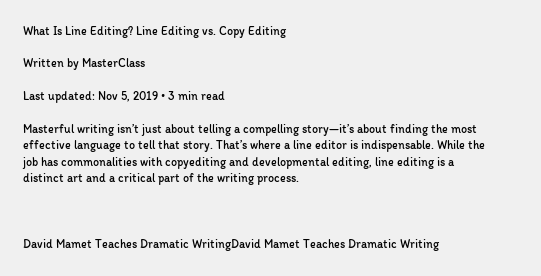What Is Line Editing? Line Editing vs. Copy Editing

Written by MasterClass

Last updated: Nov 5, 2019 • 3 min read

Masterful writing isn’t just about telling a compelling story—it’s about finding the most effective language to tell that story. That’s where a line editor is indispensable. While the job has commonalities with copyediting and developmental editing, line editing is a distinct art and a critical part of the writing process.



David Mamet Teaches Dramatic WritingDavid Mamet Teaches Dramatic Writing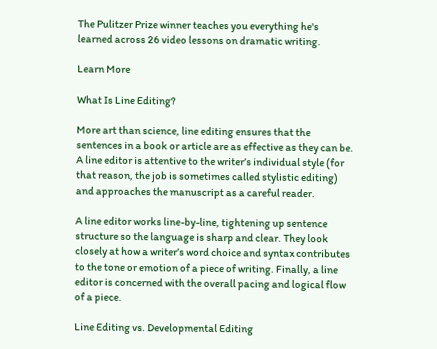The Pulitzer Prize winner teaches you everything he's learned across 26 video lessons on dramatic writing.

Learn More

What Is Line Editing?

More art than science, line editing ensures that the sentences in a book or article are as effective as they can be. A line editor is attentive to the writer’s individual style (for that reason, the job is sometimes called stylistic editing) and approaches the manuscript as a careful reader.

A line editor works line-by-line, tightening up sentence structure so the language is sharp and clear. They look closely at how a writer’s word choice and syntax contributes to the tone or emotion of a piece of writing. Finally, a line editor is concerned with the overall pacing and logical flow of a piece.

Line Editing vs. Developmental Editing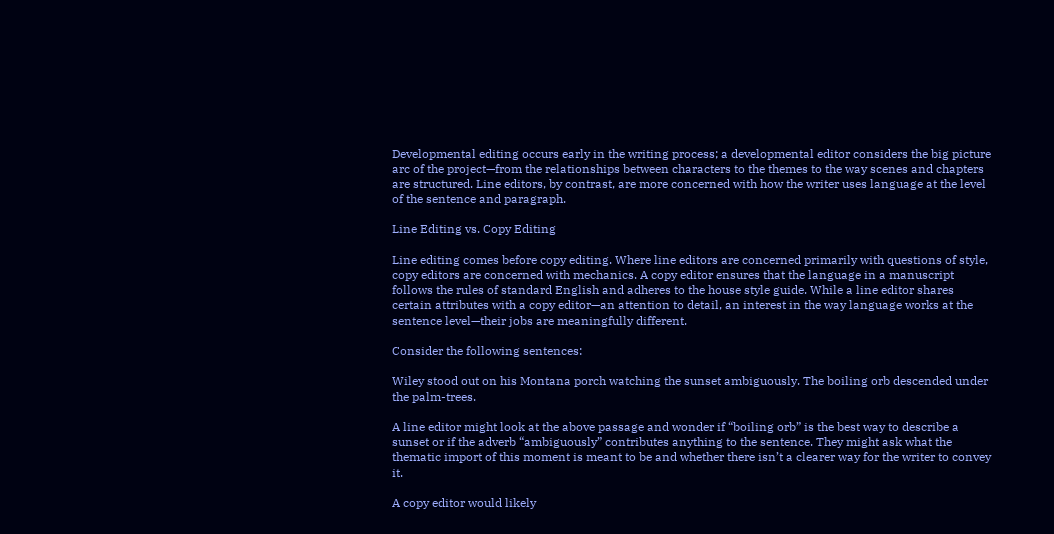Developmental editing occurs early in the writing process; a developmental editor considers the big picture arc of the project—from the relationships between characters to the themes to the way scenes and chapters are structured. Line editors, by contrast, are more concerned with how the writer uses language at the level of the sentence and paragraph.

Line Editing vs. Copy Editing

Line editing comes before copy editing. Where line editors are concerned primarily with questions of style, copy editors are concerned with mechanics. A copy editor ensures that the language in a manuscript follows the rules of standard English and adheres to the house style guide. While a line editor shares certain attributes with a copy editor—an attention to detail, an interest in the way language works at the sentence level—their jobs are meaningfully different.

Consider the following sentences:

Wiley stood out on his Montana porch watching the sunset ambiguously. The boiling orb descended under the palm-trees.

A line editor might look at the above passage and wonder if “boiling orb” is the best way to describe a sunset or if the adverb “ambiguously” contributes anything to the sentence. They might ask what the thematic import of this moment is meant to be and whether there isn’t a clearer way for the writer to convey it.

A copy editor would likely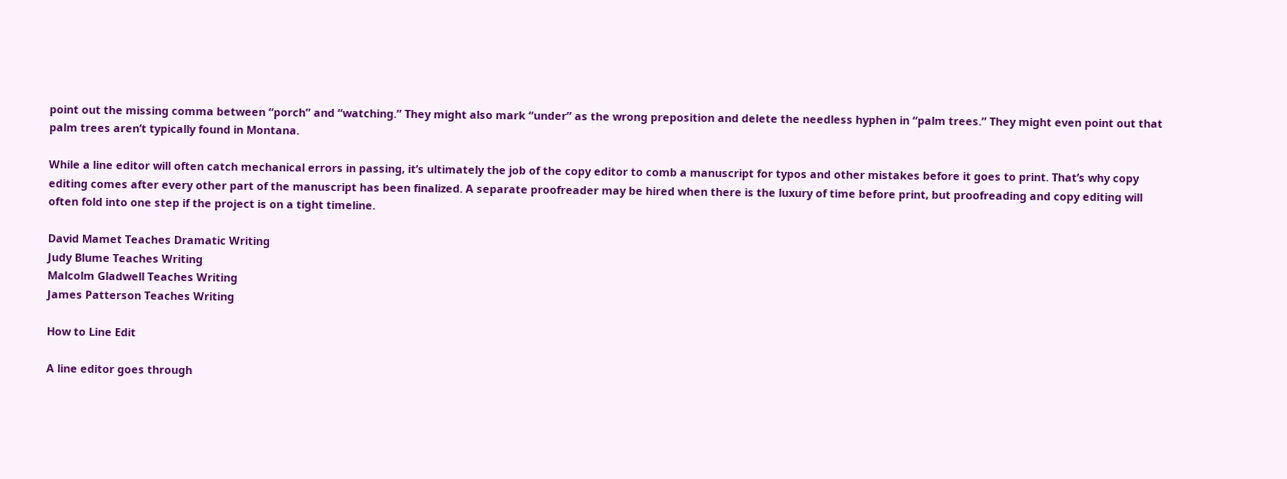point out the missing comma between “porch” and “watching.” They might also mark “under” as the wrong preposition and delete the needless hyphen in “palm trees.” They might even point out that palm trees aren’t typically found in Montana.

While a line editor will often catch mechanical errors in passing, it’s ultimately the job of the copy editor to comb a manuscript for typos and other mistakes before it goes to print. That’s why copy editing comes after every other part of the manuscript has been finalized. A separate proofreader may be hired when there is the luxury of time before print, but proofreading and copy editing will often fold into one step if the project is on a tight timeline.

David Mamet Teaches Dramatic Writing
Judy Blume Teaches Writing
Malcolm Gladwell Teaches Writing
James Patterson Teaches Writing

How to Line Edit

A line editor goes through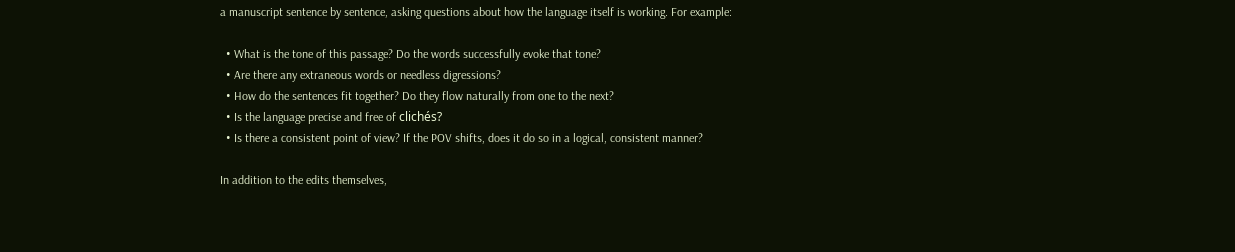a manuscript sentence by sentence, asking questions about how the language itself is working. For example:

  • What is the tone of this passage? Do the words successfully evoke that tone?
  • Are there any extraneous words or needless digressions?
  • How do the sentences fit together? Do they flow naturally from one to the next?
  • Is the language precise and free of clichés?
  • Is there a consistent point of view? If the POV shifts, does it do so in a logical, consistent manner?

In addition to the edits themselves,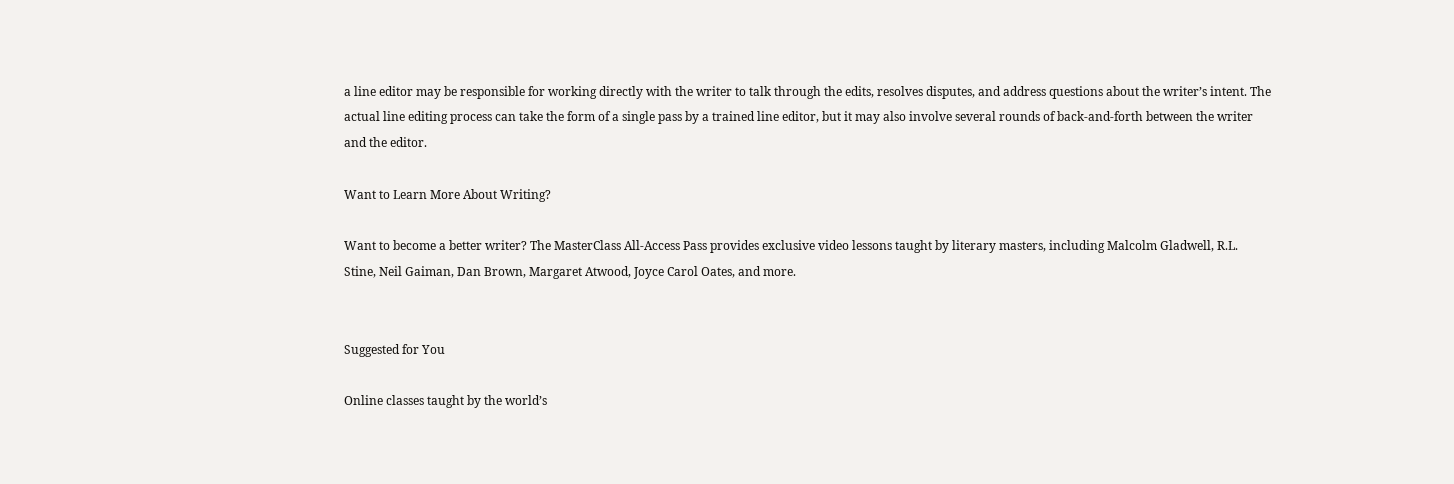a line editor may be responsible for working directly with the writer to talk through the edits, resolves disputes, and address questions about the writer’s intent. The actual line editing process can take the form of a single pass by a trained line editor, but it may also involve several rounds of back-and-forth between the writer and the editor.

Want to Learn More About Writing?

Want to become a better writer? The MasterClass All-Access Pass provides exclusive video lessons taught by literary masters, including Malcolm Gladwell, R.L. Stine, Neil Gaiman, Dan Brown, Margaret Atwood, Joyce Carol Oates, and more.


Suggested for You

Online classes taught by the world’s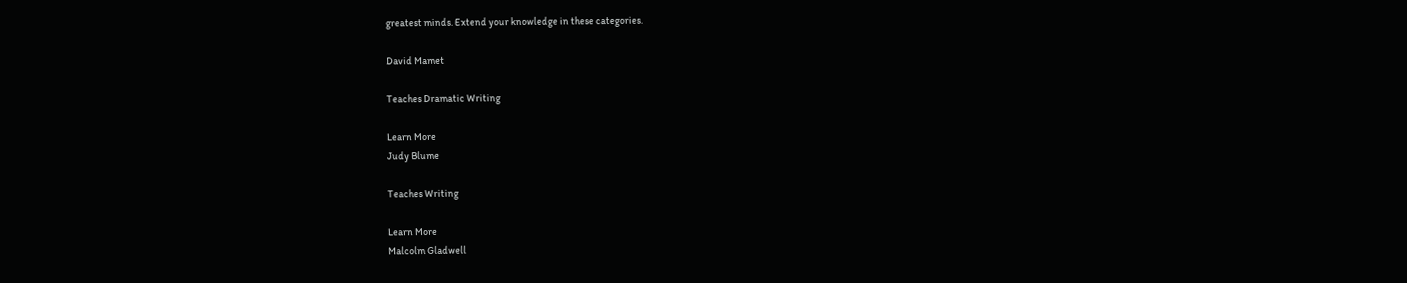greatest minds. Extend your knowledge in these categories.

David Mamet

Teaches Dramatic Writing

Learn More
Judy Blume

Teaches Writing

Learn More
Malcolm Gladwell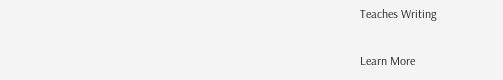Teaches Writing

Learn More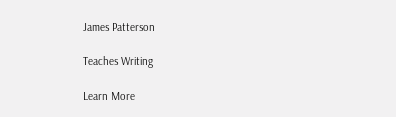James Patterson

Teaches Writing

Learn More